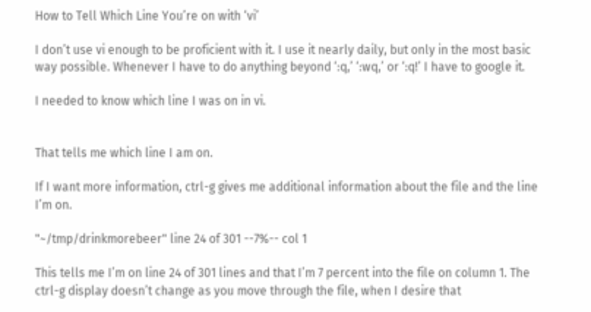How to Tell Which Line You’re on with ‘vi’

I don’t use vi enough to be proficient with it. I use it nearly daily, but only in the most basic way possible. Whenever I have to do anything beyond ‘:q,’ ‘:wq,’ or ‘:q!’ I have to google it.

I needed to know which line I was on in vi.


That tells me which line I am on.

If I want more information, ctrl-g gives me additional information about the file and the line I’m on.

"~/tmp/drinkmorebeer" line 24 of 301 --7%-- col 1

This tells me I’m on line 24 of 301 lines and that I’m 7 percent into the file on column 1. The ctrl-g display doesn’t change as you move through the file, when I desire that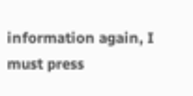information again, I must press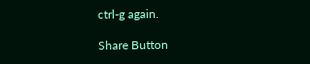ctrl-g again.

Share Button